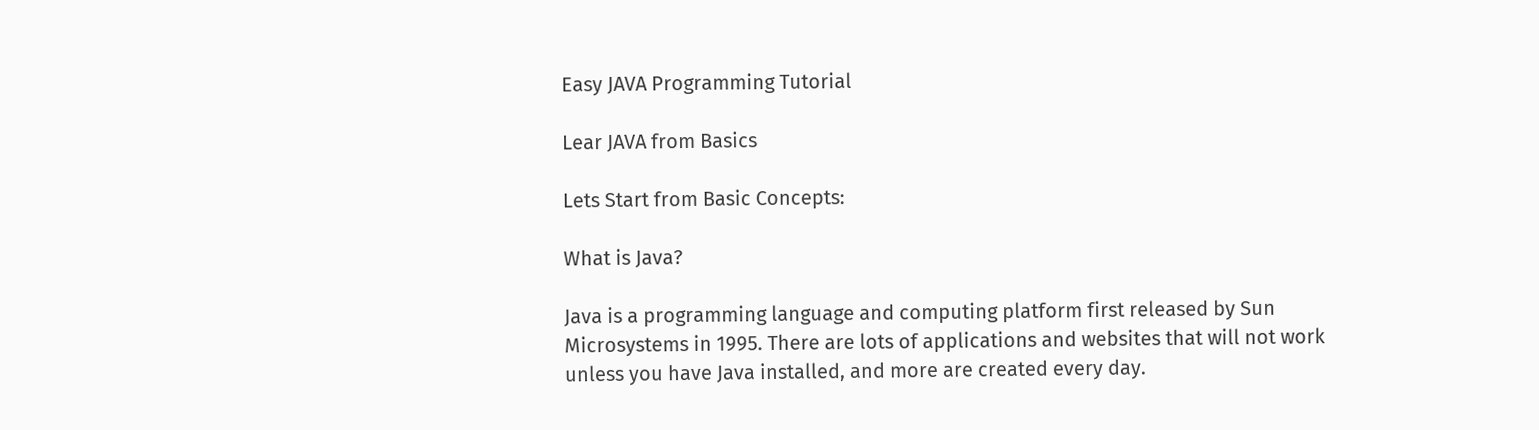Easy JAVA Programming Tutorial

Lear JAVA from Basics

Lets Start from Basic Concepts:

What is Java?

Java is a programming language and computing platform first released by Sun Microsystems in 1995. There are lots of applications and websites that will not work unless you have Java installed, and more are created every day.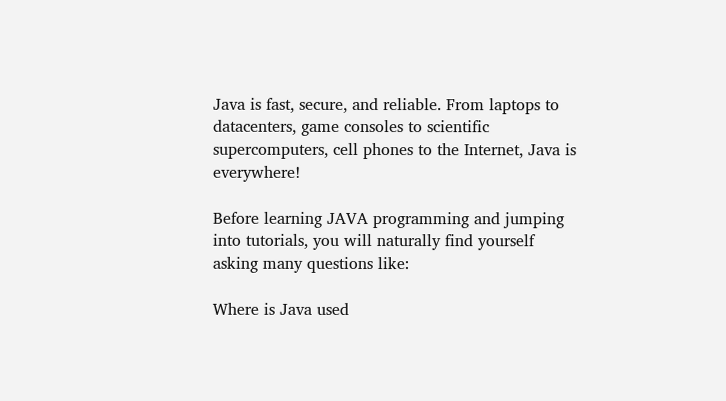Java is fast, secure, and reliable. From laptops to datacenters, game consoles to scientific supercomputers, cell phones to the Internet, Java is everywhere!

Before learning JAVA programming and jumping into tutorials, you will naturally find yourself asking many questions like:

Where is Java used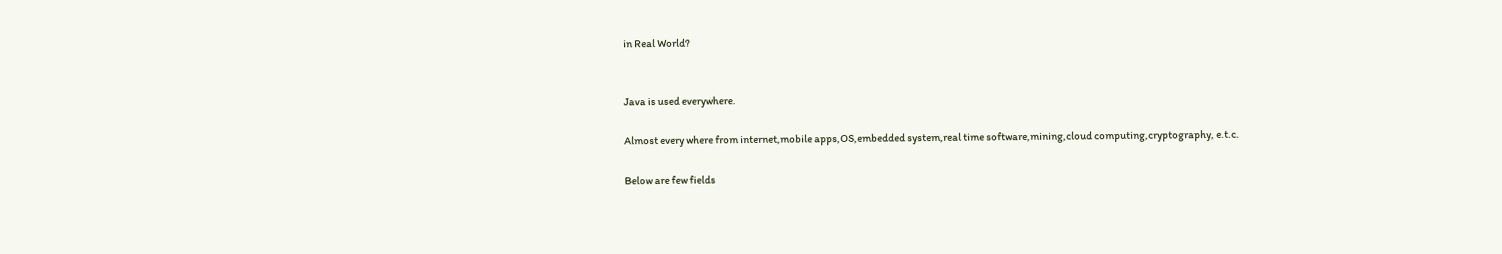in Real World?


Java is used everywhere.

Almost every where from internet,mobile apps,OS,embedded system,real time software,mining,cloud computing,cryptography, e.t.c.

Below are few fields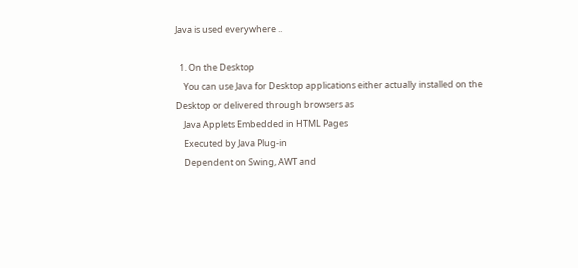Java is used everywhere ..

  1. On the Desktop
    You can use Java for Desktop applications either actually installed on the Desktop or delivered through browsers as
    Java Applets Embedded in HTML Pages
    Executed by Java Plug-in
    Dependent on Swing, AWT and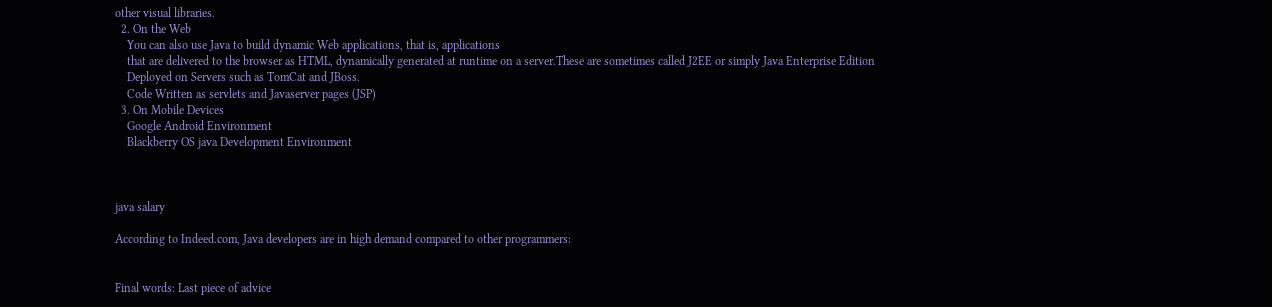other visual libraries.
  2. On the Web
    You can also use Java to build dynamic Web applications, that is, applications
    that are delivered to the browser as HTML, dynamically generated at runtime on a server.These are sometimes called J2EE or simply Java Enterprise Edition
    Deployed on Servers such as TomCat and JBoss.
    Code Written as servlets and Javaserver pages (JSP)
  3. On Mobile Devices
    Google Android Environment
    Blackberry OS java Development Environment



java salary

According to Indeed.com, Java developers are in high demand compared to other programmers:


Final words: Last piece of advice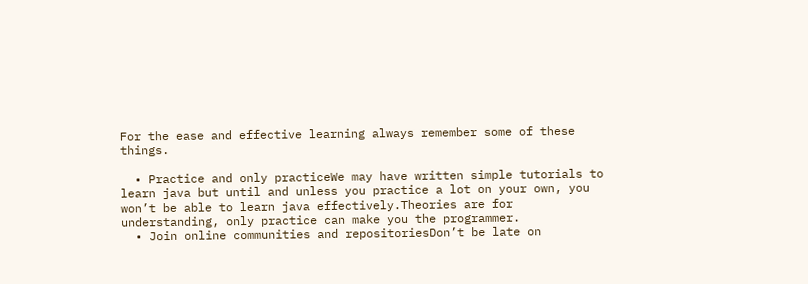For the ease and effective learning always remember some of these things.

  • Practice and only practiceWe may have written simple tutorials to learn java but until and unless you practice a lot on your own, you won’t be able to learn java effectively.Theories are for understanding, only practice can make you the programmer.
  • Join online communities and repositoriesDon’t be late on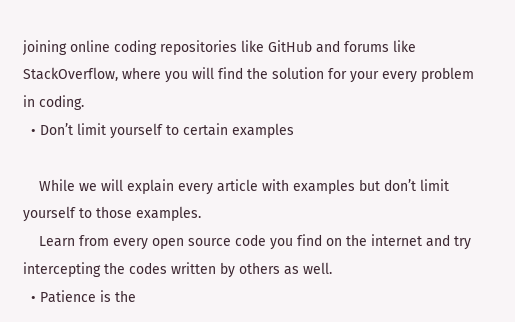joining online coding repositories like GitHub and forums like StackOverflow, where you will find the solution for your every problem in coding.
  • Don’t limit yourself to certain examples

    While we will explain every article with examples but don’t limit yourself to those examples.
    Learn from every open source code you find on the internet and try intercepting the codes written by others as well.
  • Patience is the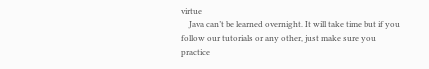virtue
    Java can’t be learned overnight. It will take time but if you follow our tutorials or any other, just make sure you practice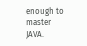enough to master JAVA.